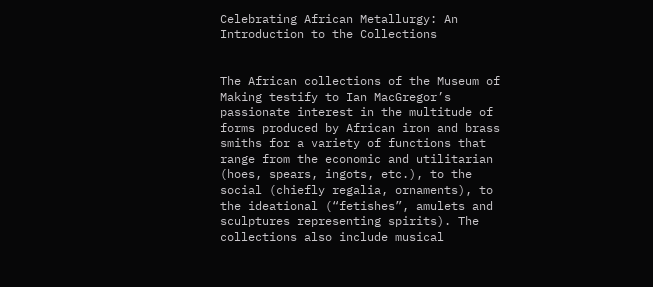Celebrating African Metallurgy: An Introduction to the Collections


The African collections of the Museum of Making testify to Ian MacGregor’s passionate interest in the multitude of forms produced by African iron and brass smiths for a variety of functions that range from the economic and utilitarian (hoes, spears, ingots, etc.), to the social (chiefly regalia, ornaments), to the ideational (“fetishes”, amulets and sculptures representing spirits). The collections also include musical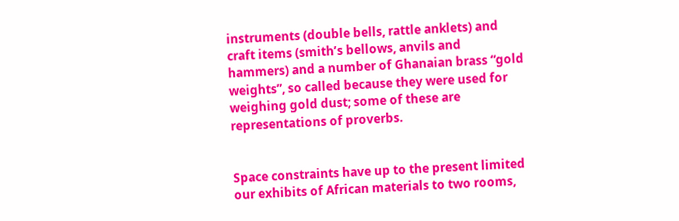instruments (double bells, rattle anklets) and craft items (smith’s bellows, anvils and hammers) and a number of Ghanaian brass “gold weights”, so called because they were used for weighing gold dust; some of these are representations of proverbs.


Space constraints have up to the present limited our exhibits of African materials to two rooms,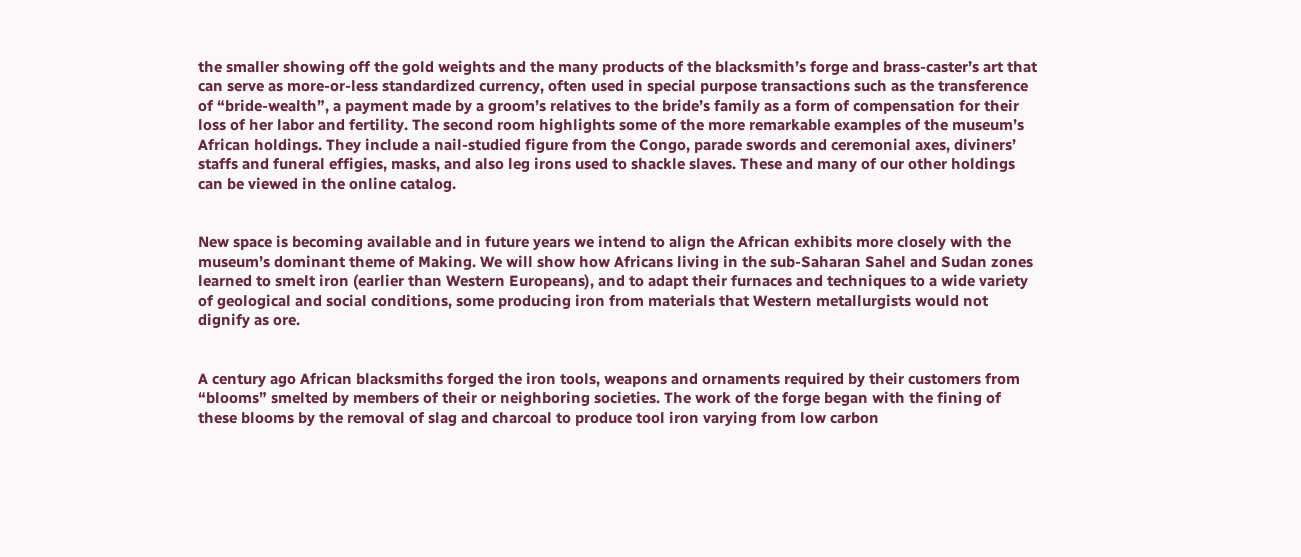the smaller showing off the gold weights and the many products of the blacksmith’s forge and brass-caster’s art that can serve as more-or-less standardized currency, often used in special purpose transactions such as the transference of “bride-wealth”, a payment made by a groom’s relatives to the bride’s family as a form of compensation for their loss of her labor and fertility. The second room highlights some of the more remarkable examples of the museum’s African holdings. They include a nail-studied figure from the Congo, parade swords and ceremonial axes, diviners’ staffs and funeral effigies, masks, and also leg irons used to shackle slaves. These and many of our other holdings can be viewed in the online catalog.


New space is becoming available and in future years we intend to align the African exhibits more closely with the museum’s dominant theme of Making. We will show how Africans living in the sub-Saharan Sahel and Sudan zones learned to smelt iron (earlier than Western Europeans), and to adapt their furnaces and techniques to a wide variety of geological and social conditions, some producing iron from materials that Western metallurgists would not dignify as ore.


A century ago African blacksmiths forged the iron tools, weapons and ornaments required by their customers from “blooms” smelted by members of their or neighboring societies. The work of the forge began with the fining of these blooms by the removal of slag and charcoal to produce tool iron varying from low carbon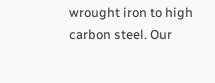wrought iron to high carbon steel. Our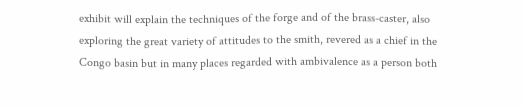exhibit will explain the techniques of the forge and of the brass-caster, also exploring the great variety of attitudes to the smith, revered as a chief in the Congo basin but in many places regarded with ambivalence as a person both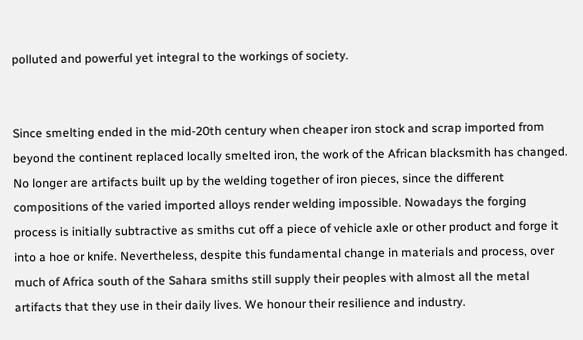polluted and powerful yet integral to the workings of society.


Since smelting ended in the mid-20th century when cheaper iron stock and scrap imported from beyond the continent replaced locally smelted iron, the work of the African blacksmith has changed. No longer are artifacts built up by the welding together of iron pieces, since the different compositions of the varied imported alloys render welding impossible. Nowadays the forging process is initially subtractive as smiths cut off a piece of vehicle axle or other product and forge it into a hoe or knife. Nevertheless, despite this fundamental change in materials and process, over much of Africa south of the Sahara smiths still supply their peoples with almost all the metal artifacts that they use in their daily lives. We honour their resilience and industry.